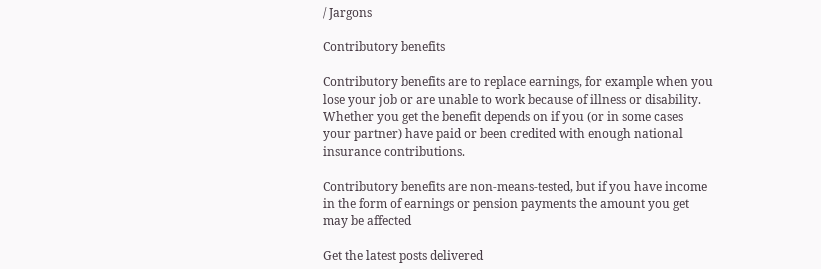/ Jargons

Contributory benefits

Contributory benefits are to replace earnings, for example when you lose your job or are unable to work because of illness or disability. Whether you get the benefit depends on if you (or in some cases your partner) have paid or been credited with enough national insurance contributions.

Contributory benefits are non-means-tested, but if you have income in the form of earnings or pension payments the amount you get may be affected

Get the latest posts delivered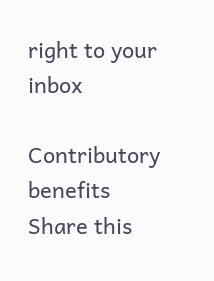right to your inbox

Contributory benefits
Share this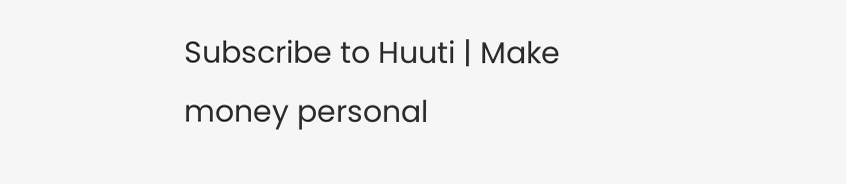Subscribe to Huuti | Make money personal